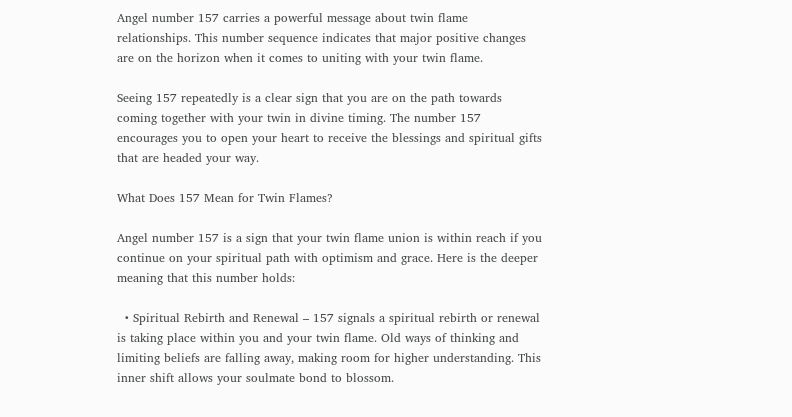Angel number 157 carries a powerful message about twin flame relationships. This number sequence indicates that major positive changes are on the horizon when it comes to uniting with your twin flame.

Seeing 157 repeatedly is a clear sign that you are on the path towards coming together with your twin in divine timing. The number 157 encourages you to open your heart to receive the blessings and spiritual gifts that are headed your way.

What Does 157 Mean for Twin Flames?

Angel number 157 is a sign that your twin flame union is within reach if you continue on your spiritual path with optimism and grace. Here is the deeper meaning that this number holds:

  • Spiritual Rebirth and Renewal – 157 signals a spiritual rebirth or renewal is taking place within you and your twin flame. Old ways of thinking and limiting beliefs are falling away, making room for higher understanding. This inner shift allows your soulmate bond to blossom.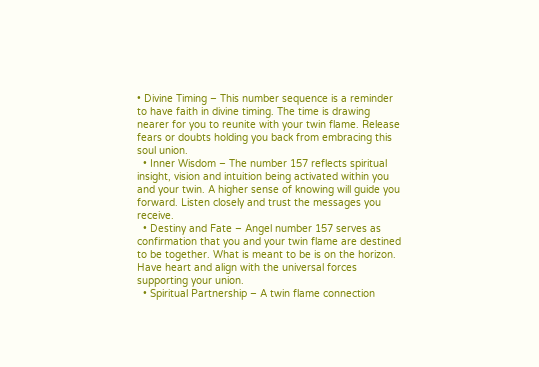• Divine Timing – This number sequence is a reminder to have faith in divine timing. The time is drawing nearer for you to reunite with your twin flame. Release fears or doubts holding you back from embracing this soul union.
  • Inner Wisdom – The number 157 reflects spiritual insight, vision and intuition being activated within you and your twin. A higher sense of knowing will guide you forward. Listen closely and trust the messages you receive.
  • Destiny and Fate – Angel number 157 serves as confirmation that you and your twin flame are destined to be together. What is meant to be is on the horizon. Have heart and align with the universal forces supporting your union.
  • Spiritual Partnership – A twin flame connection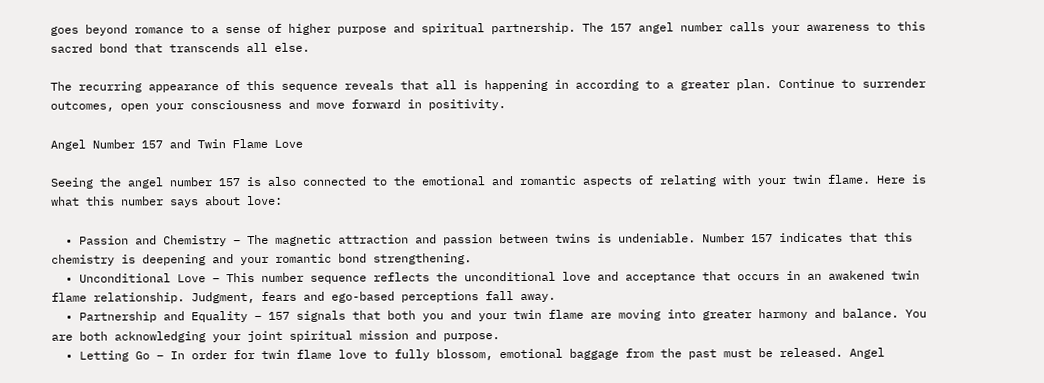goes beyond romance to a sense of higher purpose and spiritual partnership. The 157 angel number calls your awareness to this sacred bond that transcends all else.

The recurring appearance of this sequence reveals that all is happening in according to a greater plan. Continue to surrender outcomes, open your consciousness and move forward in positivity.

Angel Number 157 and Twin Flame Love

Seeing the angel number 157 is also connected to the emotional and romantic aspects of relating with your twin flame. Here is what this number says about love:

  • Passion and Chemistry – The magnetic attraction and passion between twins is undeniable. Number 157 indicates that this chemistry is deepening and your romantic bond strengthening.
  • Unconditional Love – This number sequence reflects the unconditional love and acceptance that occurs in an awakened twin flame relationship. Judgment, fears and ego-based perceptions fall away.
  • Partnership and Equality – 157 signals that both you and your twin flame are moving into greater harmony and balance. You are both acknowledging your joint spiritual mission and purpose.
  • Letting Go – In order for twin flame love to fully blossom, emotional baggage from the past must be released. Angel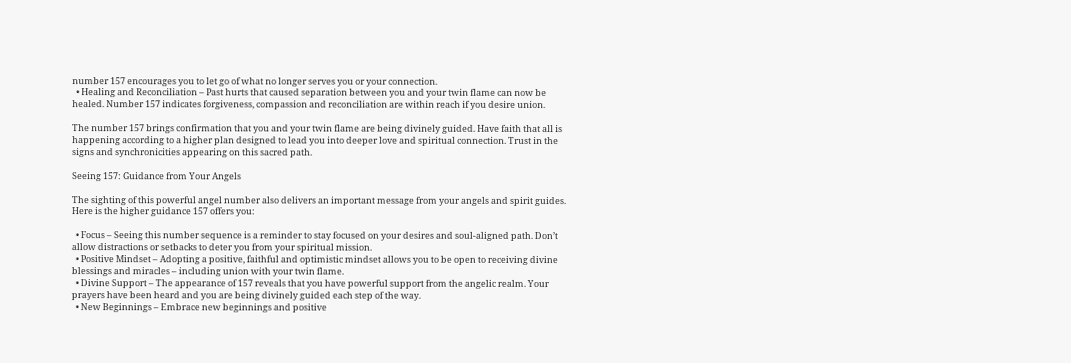number 157 encourages you to let go of what no longer serves you or your connection.
  • Healing and Reconciliation – Past hurts that caused separation between you and your twin flame can now be healed. Number 157 indicates forgiveness, compassion and reconciliation are within reach if you desire union.

The number 157 brings confirmation that you and your twin flame are being divinely guided. Have faith that all is happening according to a higher plan designed to lead you into deeper love and spiritual connection. Trust in the signs and synchronicities appearing on this sacred path.

Seeing 157: Guidance from Your Angels

The sighting of this powerful angel number also delivers an important message from your angels and spirit guides. Here is the higher guidance 157 offers you:

  • Focus – Seeing this number sequence is a reminder to stay focused on your desires and soul-aligned path. Don’t allow distractions or setbacks to deter you from your spiritual mission.
  • Positive Mindset – Adopting a positive, faithful and optimistic mindset allows you to be open to receiving divine blessings and miracles – including union with your twin flame.
  • Divine Support – The appearance of 157 reveals that you have powerful support from the angelic realm. Your prayers have been heard and you are being divinely guided each step of the way.
  • New Beginnings – Embrace new beginnings and positive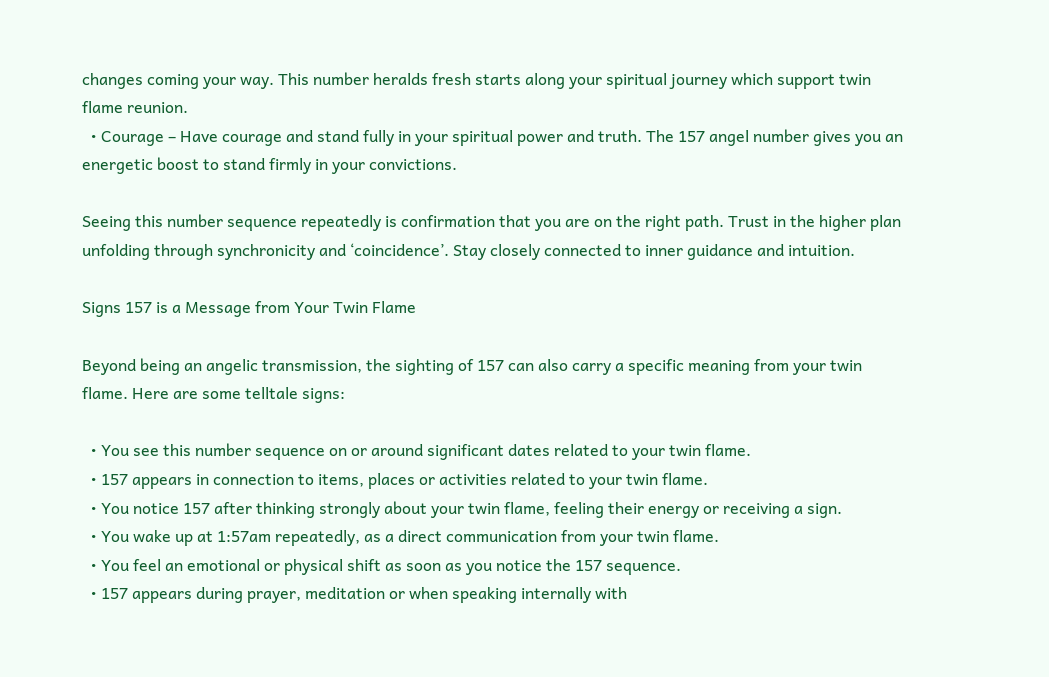changes coming your way. This number heralds fresh starts along your spiritual journey which support twin flame reunion.
  • Courage – Have courage and stand fully in your spiritual power and truth. The 157 angel number gives you an energetic boost to stand firmly in your convictions.

Seeing this number sequence repeatedly is confirmation that you are on the right path. Trust in the higher plan unfolding through synchronicity and ‘coincidence’. Stay closely connected to inner guidance and intuition.

Signs 157 is a Message from Your Twin Flame

Beyond being an angelic transmission, the sighting of 157 can also carry a specific meaning from your twin flame. Here are some telltale signs:

  • You see this number sequence on or around significant dates related to your twin flame.
  • 157 appears in connection to items, places or activities related to your twin flame.
  • You notice 157 after thinking strongly about your twin flame, feeling their energy or receiving a sign.
  • You wake up at 1:57am repeatedly, as a direct communication from your twin flame.
  • You feel an emotional or physical shift as soon as you notice the 157 sequence.
  • 157 appears during prayer, meditation or when speaking internally with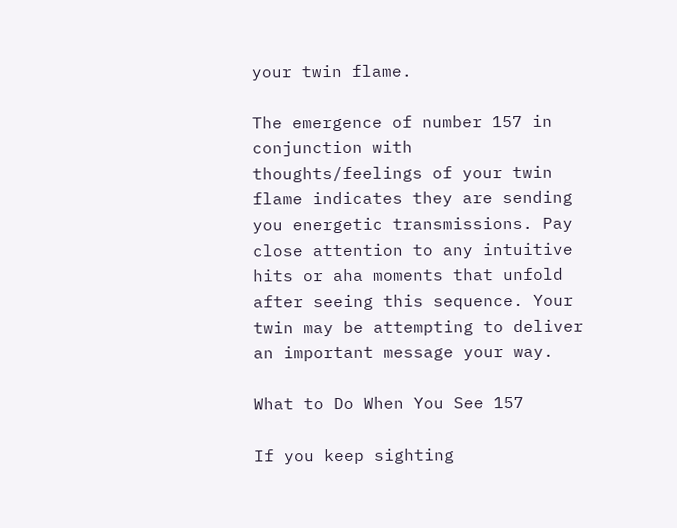your twin flame.

The emergence of number 157 in conjunction with thoughts/feelings of your twin flame indicates they are sending you energetic transmissions. Pay close attention to any intuitive hits or aha moments that unfold after seeing this sequence. Your twin may be attempting to deliver an important message your way.

What to Do When You See 157

If you keep sighting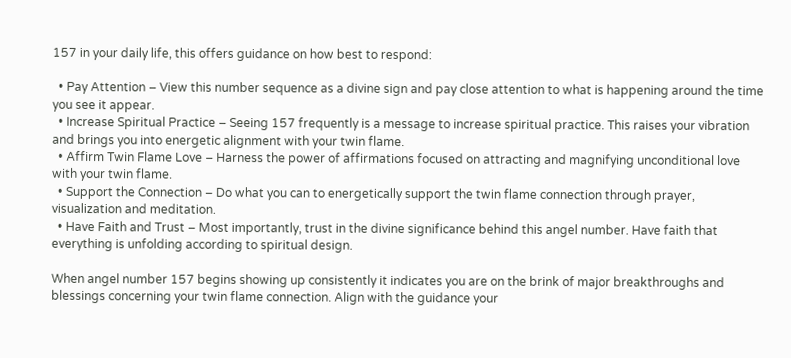157 in your daily life, this offers guidance on how best to respond:

  • Pay Attention – View this number sequence as a divine sign and pay close attention to what is happening around the time you see it appear.
  • Increase Spiritual Practice – Seeing 157 frequently is a message to increase spiritual practice. This raises your vibration and brings you into energetic alignment with your twin flame.
  • Affirm Twin Flame Love – Harness the power of affirmations focused on attracting and magnifying unconditional love with your twin flame.
  • Support the Connection – Do what you can to energetically support the twin flame connection through prayer, visualization and meditation.
  • Have Faith and Trust – Most importantly, trust in the divine significance behind this angel number. Have faith that everything is unfolding according to spiritual design.

When angel number 157 begins showing up consistently it indicates you are on the brink of major breakthroughs and blessings concerning your twin flame connection. Align with the guidance your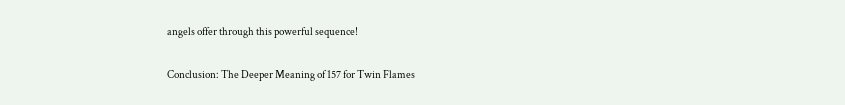angels offer through this powerful sequence!

Conclusion: The Deeper Meaning of 157 for Twin Flames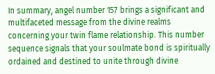In summary, angel number 157 brings a significant and multifaceted message from the divine realms concerning your twin flame relationship. This number sequence signals that your soulmate bond is spiritually ordained and destined to unite through divine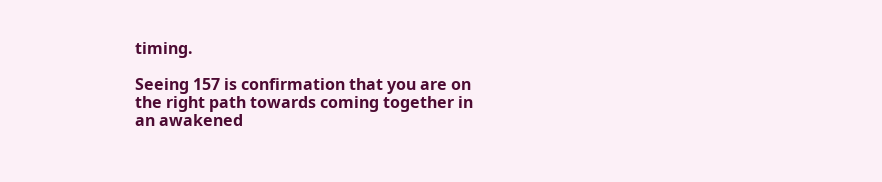timing.

Seeing 157 is confirmation that you are on the right path towards coming together in an awakened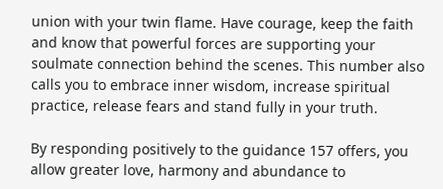union with your twin flame. Have courage, keep the faith and know that powerful forces are supporting your soulmate connection behind the scenes. This number also calls you to embrace inner wisdom, increase spiritual practice, release fears and stand fully in your truth.

By responding positively to the guidance 157 offers, you allow greater love, harmony and abundance to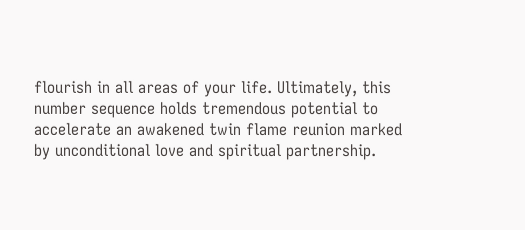flourish in all areas of your life. Ultimately, this number sequence holds tremendous potential to accelerate an awakened twin flame reunion marked by unconditional love and spiritual partnership.